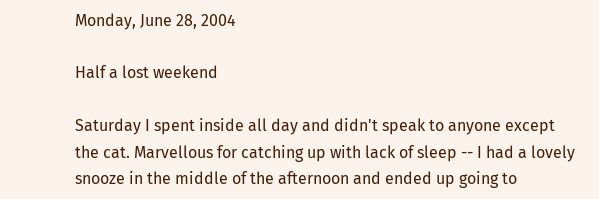Monday, June 28, 2004

Half a lost weekend

Saturday I spent inside all day and didn't speak to anyone except the cat. Marvellous for catching up with lack of sleep -- I had a lovely snooze in the middle of the afternoon and ended up going to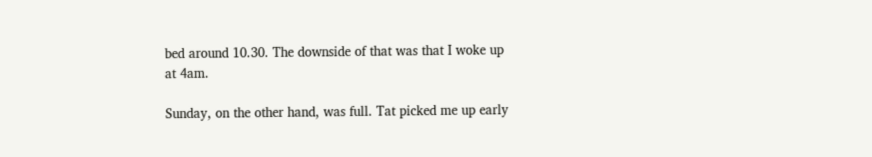bed around 10.30. The downside of that was that I woke up at 4am.

Sunday, on the other hand, was full. Tat picked me up early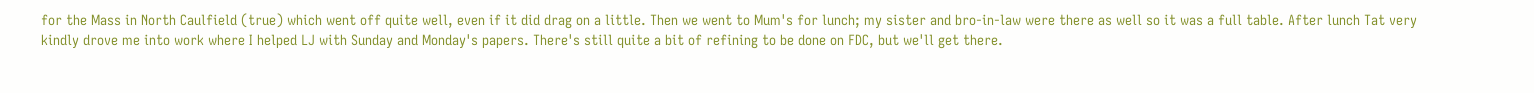for the Mass in North Caulfield (true) which went off quite well, even if it did drag on a little. Then we went to Mum's for lunch; my sister and bro-in-law were there as well so it was a full table. After lunch Tat very kindly drove me into work where I helped LJ with Sunday and Monday's papers. There's still quite a bit of refining to be done on FDC, but we'll get there.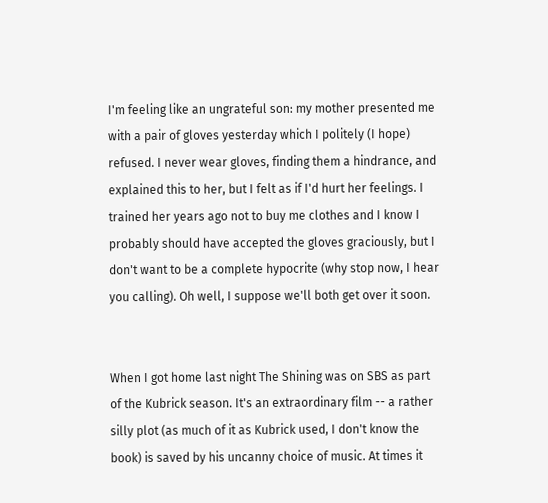I'm feeling like an ungrateful son: my mother presented me with a pair of gloves yesterday which I politely (I hope) refused. I never wear gloves, finding them a hindrance, and explained this to her, but I felt as if I'd hurt her feelings. I trained her years ago not to buy me clothes and I know I probably should have accepted the gloves graciously, but I don't want to be a complete hypocrite (why stop now, I hear you calling). Oh well, I suppose we'll both get over it soon.


When I got home last night The Shining was on SBS as part of the Kubrick season. It's an extraordinary film -- a rather silly plot (as much of it as Kubrick used, I don't know the book) is saved by his uncanny choice of music. At times it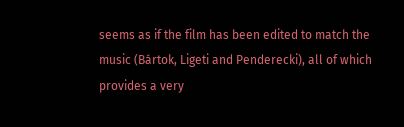seems as if the film has been edited to match the music (Bártok, Ligeti and Penderecki), all of which provides a very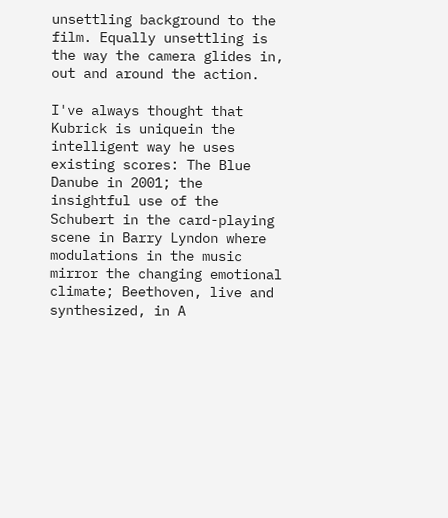unsettling background to the film. Equally unsettling is the way the camera glides in, out and around the action.

I've always thought that Kubrick is uniquein the intelligent way he uses existing scores: The Blue Danube in 2001; the insightful use of the Schubert in the card-playing scene in Barry Lyndon where modulations in the music mirror the changing emotional climate; Beethoven, live and synthesized, in A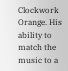Clockwork Orange. His ability to match the music to a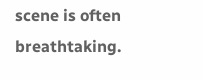scene is often breathtaking.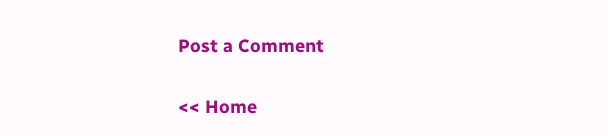Post a Comment

<< Home